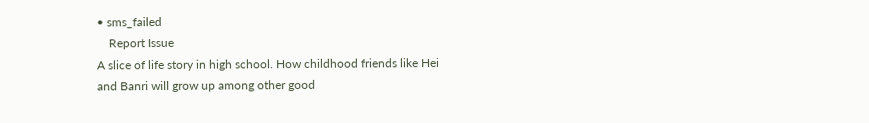• sms_failed
    Report Issue
A slice of life story in high school. How childhood friends like Hei and Banri will grow up among other good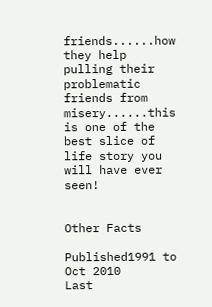friends......how they help pulling their problematic friends from misery......this is one of the best slice of life story you will have ever seen!


Other Facts

Published1991 to Oct 2010
Last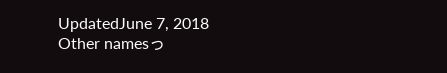UpdatedJune 7, 2018
Other namesっ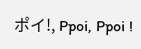ポイ!, Ppoi, Ppoi !